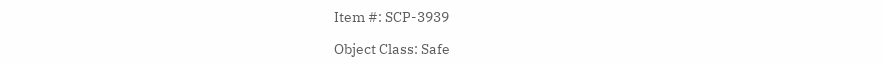Item #: SCP-3939

Object Class: Safe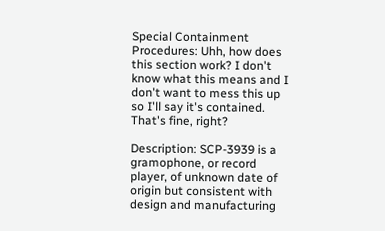Special Containment Procedures: Uhh, how does this section work? I don't know what this means and I don't want to mess this up so I'll say it's contained. That's fine, right?

Description: SCP-3939 is a gramophone, or record player, of unknown date of origin but consistent with design and manufacturing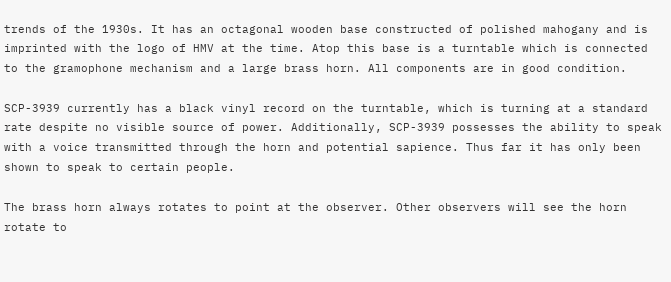trends of the 1930s. It has an octagonal wooden base constructed of polished mahogany and is imprinted with the logo of HMV at the time. Atop this base is a turntable which is connected to the gramophone mechanism and a large brass horn. All components are in good condition.

SCP-3939 currently has a black vinyl record on the turntable, which is turning at a standard rate despite no visible source of power. Additionally, SCP-3939 possesses the ability to speak with a voice transmitted through the horn and potential sapience. Thus far it has only been shown to speak to certain people.

The brass horn always rotates to point at the observer. Other observers will see the horn rotate to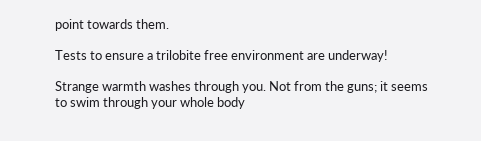point towards them.

Tests to ensure a trilobite free environment are underway!

Strange warmth washes through you. Not from the guns; it seems to swim through your whole body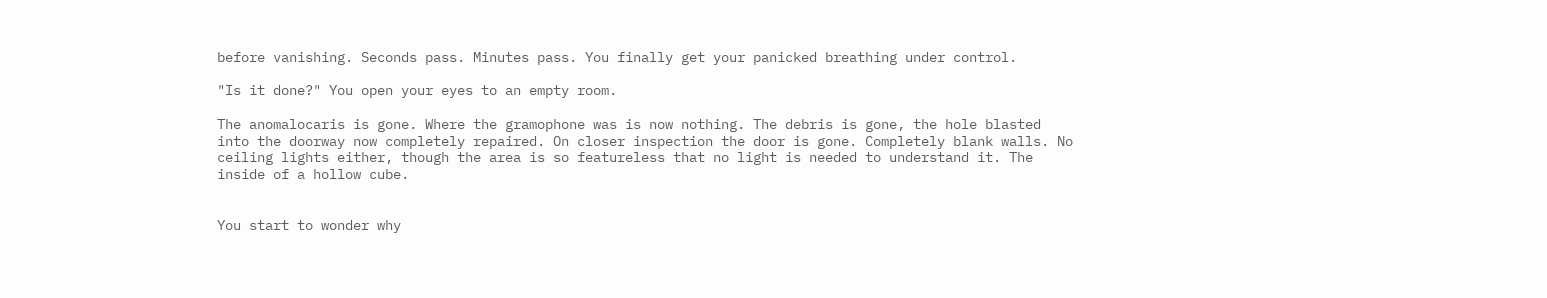before vanishing. Seconds pass. Minutes pass. You finally get your panicked breathing under control.

"Is it done?" You open your eyes to an empty room.

The anomalocaris is gone. Where the gramophone was is now nothing. The debris is gone, the hole blasted into the doorway now completely repaired. On closer inspection the door is gone. Completely blank walls. No ceiling lights either, though the area is so featureless that no light is needed to understand it. The inside of a hollow cube.


You start to wonder why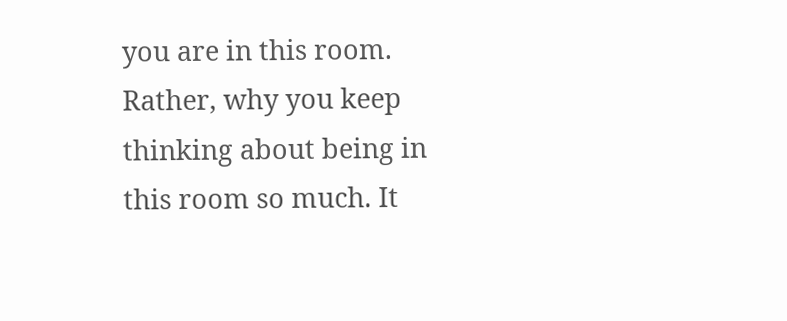you are in this room. Rather, why you keep thinking about being in this room so much. It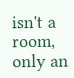isn't a room, only an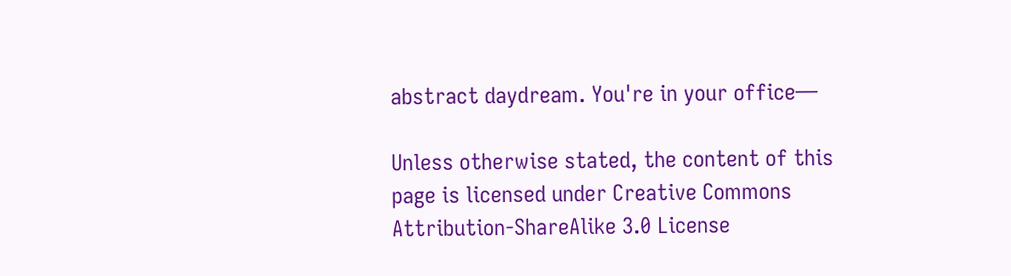abstract daydream. You're in your office—

Unless otherwise stated, the content of this page is licensed under Creative Commons Attribution-ShareAlike 3.0 License